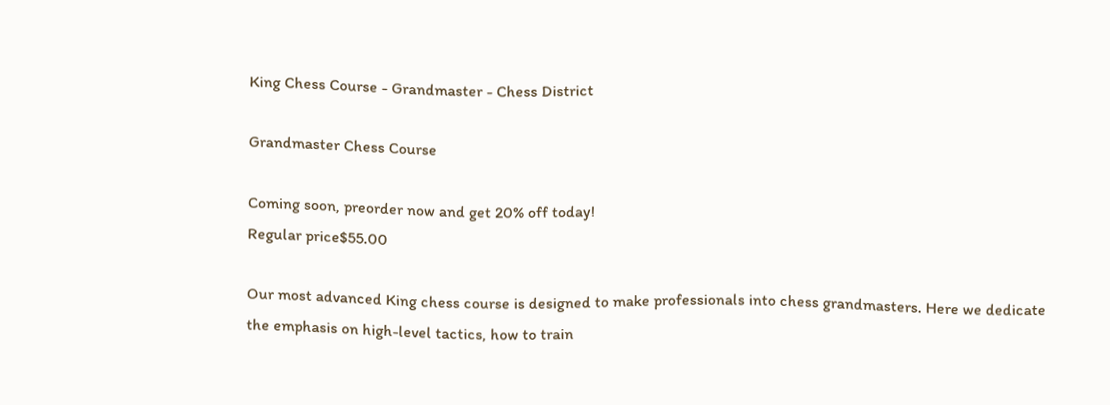King Chess Course - Grandmaster - Chess District

Grandmaster Chess Course

Coming soon, preorder now and get 20% off today!
Regular price$55.00

Our most advanced King chess course is designed to make professionals into chess grandmasters. Here we dedicate the emphasis on high-level tactics, how to train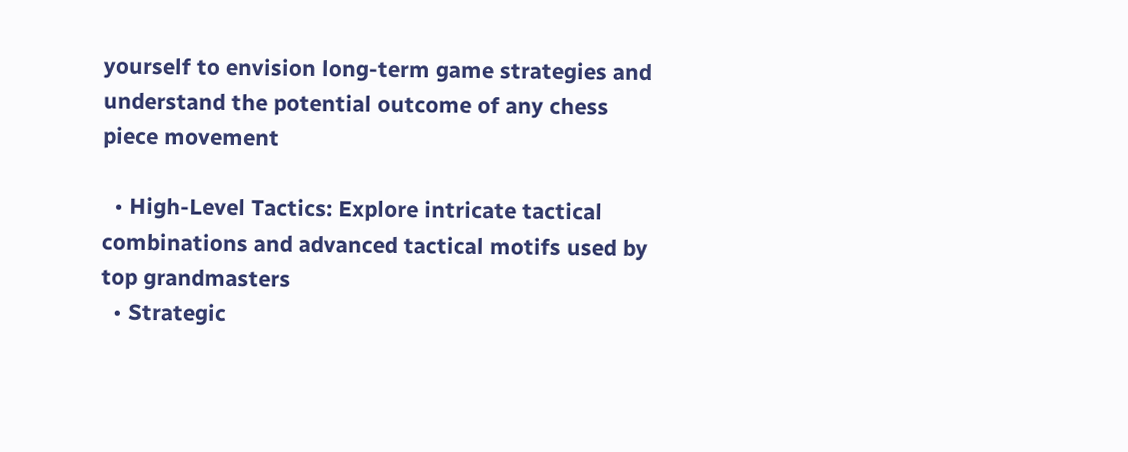yourself to envision long-term game strategies and understand the potential outcome of any chess piece movement

  • High-Level Tactics: Explore intricate tactical combinations and advanced tactical motifs used by top grandmasters
  • Strategic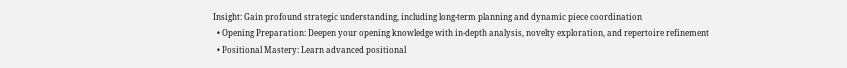Insight: Gain profound strategic understanding, including long-term planning and dynamic piece coordination
  • Opening Preparation: Deepen your opening knowledge with in-depth analysis, novelty exploration, and repertoire refinement
  • Positional Mastery: Learn advanced positional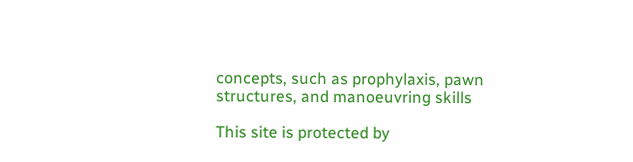concepts, such as prophylaxis, pawn structures, and manoeuvring skills

This site is protected by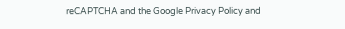reCAPTCHA and the Google Privacy Policy and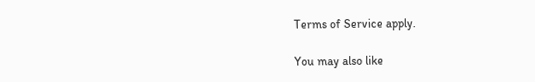Terms of Service apply.

You may also like